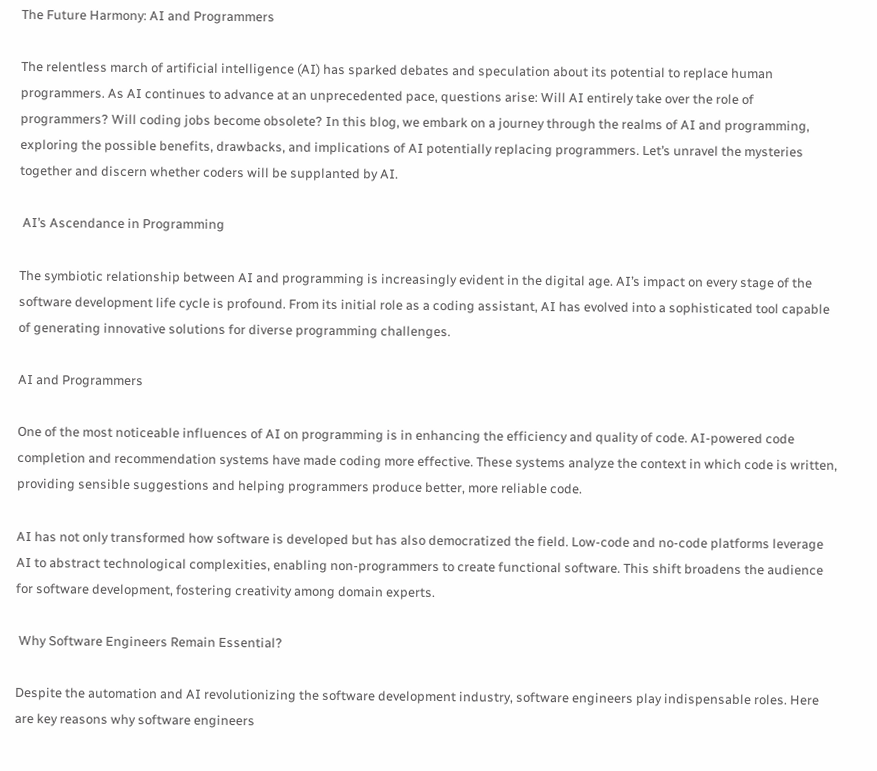The Future Harmony: AI and Programmers

The relentless march of artificial intelligence (AI) has sparked debates and speculation about its potential to replace human programmers. As AI continues to advance at an unprecedented pace, questions arise: Will AI entirely take over the role of programmers? Will coding jobs become obsolete? In this blog, we embark on a journey through the realms of AI and programming, exploring the possible benefits, drawbacks, and implications of AI potentially replacing programmers. Let’s unravel the mysteries together and discern whether coders will be supplanted by AI.

 AI’s Ascendance in Programming

The symbiotic relationship between AI and programming is increasingly evident in the digital age. AI’s impact on every stage of the software development life cycle is profound. From its initial role as a coding assistant, AI has evolved into a sophisticated tool capable of generating innovative solutions for diverse programming challenges.

AI and Programmers

One of the most noticeable influences of AI on programming is in enhancing the efficiency and quality of code. AI-powered code completion and recommendation systems have made coding more effective. These systems analyze the context in which code is written, providing sensible suggestions and helping programmers produce better, more reliable code.

AI has not only transformed how software is developed but has also democratized the field. Low-code and no-code platforms leverage AI to abstract technological complexities, enabling non-programmers to create functional software. This shift broadens the audience for software development, fostering creativity among domain experts.

 Why Software Engineers Remain Essential?

Despite the automation and AI revolutionizing the software development industry, software engineers play indispensable roles. Here are key reasons why software engineers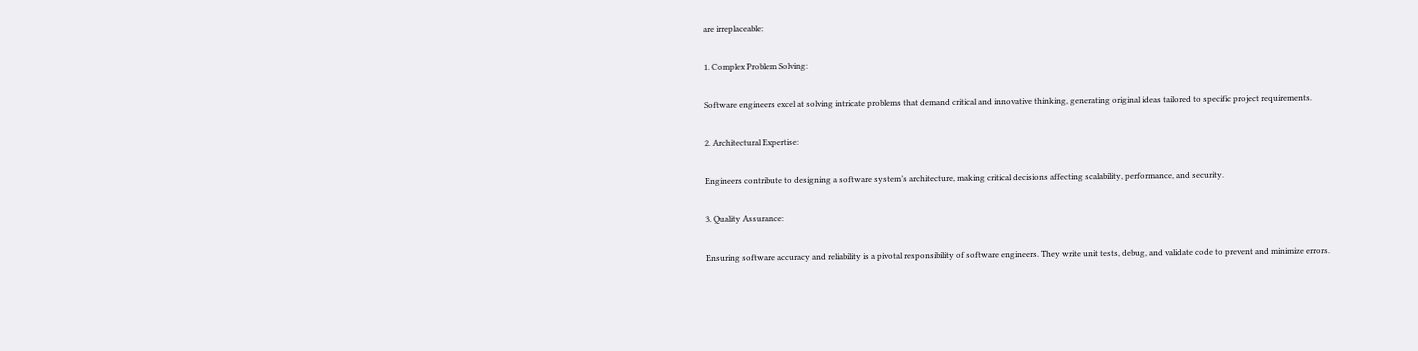are irreplaceable:

1. Complex Problem Solving:

Software engineers excel at solving intricate problems that demand critical and innovative thinking, generating original ideas tailored to specific project requirements.

2. Architectural Expertise:

Engineers contribute to designing a software system’s architecture, making critical decisions affecting scalability, performance, and security.

3. Quality Assurance:

Ensuring software accuracy and reliability is a pivotal responsibility of software engineers. They write unit tests, debug, and validate code to prevent and minimize errors.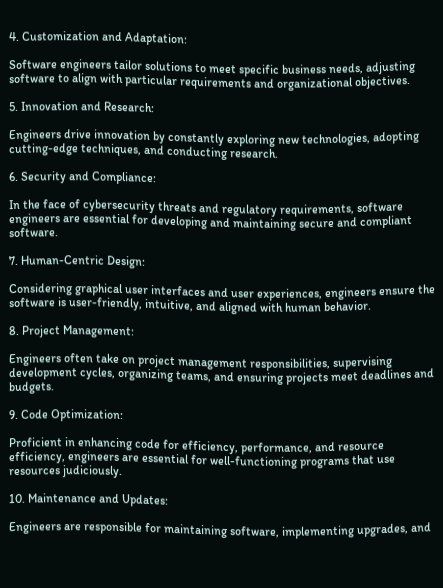4. Customization and Adaptation:

Software engineers tailor solutions to meet specific business needs, adjusting software to align with particular requirements and organizational objectives.

5. Innovation and Research:

Engineers drive innovation by constantly exploring new technologies, adopting cutting-edge techniques, and conducting research.

6. Security and Compliance:

In the face of cybersecurity threats and regulatory requirements, software engineers are essential for developing and maintaining secure and compliant software.

7. Human-Centric Design:

Considering graphical user interfaces and user experiences, engineers ensure the software is user-friendly, intuitive, and aligned with human behavior.

8. Project Management:

Engineers often take on project management responsibilities, supervising development cycles, organizing teams, and ensuring projects meet deadlines and budgets.

9. Code Optimization:

Proficient in enhancing code for efficiency, performance, and resource efficiency, engineers are essential for well-functioning programs that use resources judiciously.

10. Maintenance and Updates:

Engineers are responsible for maintaining software, implementing upgrades, and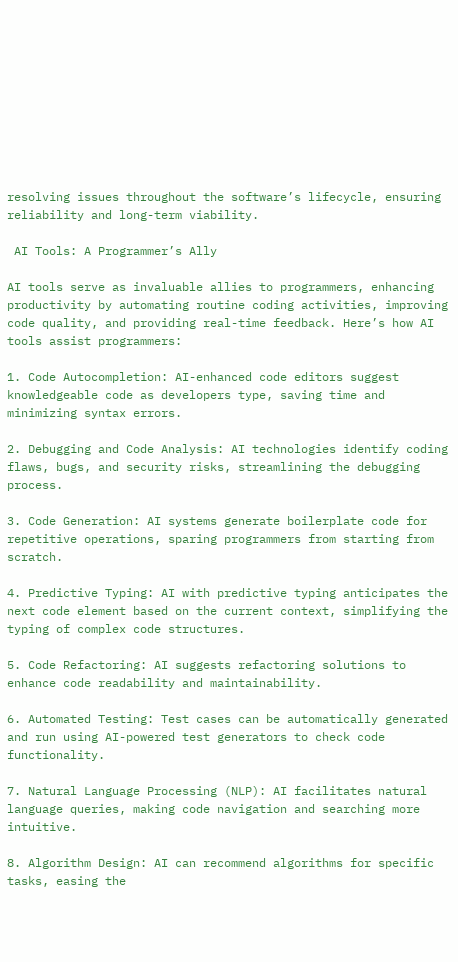resolving issues throughout the software’s lifecycle, ensuring reliability and long-term viability.

 AI Tools: A Programmer’s Ally

AI tools serve as invaluable allies to programmers, enhancing productivity by automating routine coding activities, improving code quality, and providing real-time feedback. Here’s how AI tools assist programmers:

1. Code Autocompletion: AI-enhanced code editors suggest knowledgeable code as developers type, saving time and minimizing syntax errors.

2. Debugging and Code Analysis: AI technologies identify coding flaws, bugs, and security risks, streamlining the debugging process.

3. Code Generation: AI systems generate boilerplate code for repetitive operations, sparing programmers from starting from scratch.

4. Predictive Typing: AI with predictive typing anticipates the next code element based on the current context, simplifying the typing of complex code structures.

5. Code Refactoring: AI suggests refactoring solutions to enhance code readability and maintainability.

6. Automated Testing: Test cases can be automatically generated and run using AI-powered test generators to check code functionality.

7. Natural Language Processing (NLP): AI facilitates natural language queries, making code navigation and searching more intuitive.

8. Algorithm Design: AI can recommend algorithms for specific tasks, easing the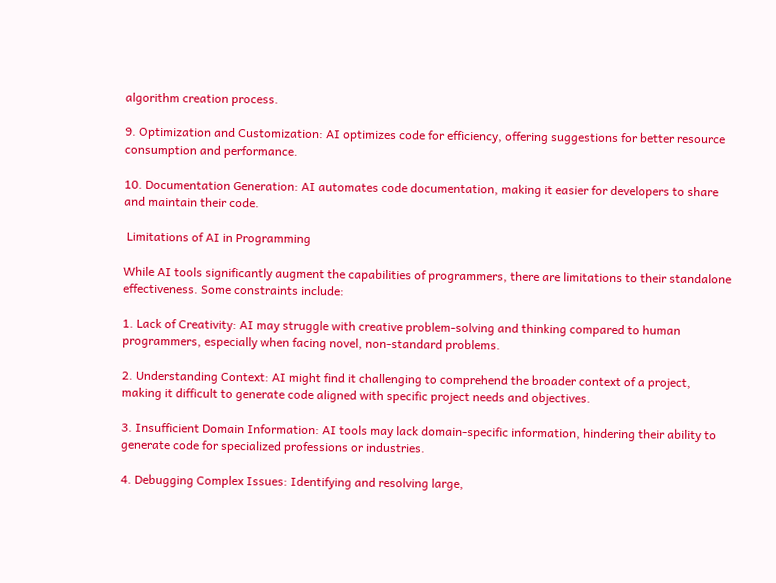algorithm creation process.

9. Optimization and Customization: AI optimizes code for efficiency, offering suggestions for better resource consumption and performance.

10. Documentation Generation: AI automates code documentation, making it easier for developers to share and maintain their code.

 Limitations of AI in Programming

While AI tools significantly augment the capabilities of programmers, there are limitations to their standalone effectiveness. Some constraints include:

1. Lack of Creativity: AI may struggle with creative problem-solving and thinking compared to human programmers, especially when facing novel, non-standard problems.

2. Understanding Context: AI might find it challenging to comprehend the broader context of a project, making it difficult to generate code aligned with specific project needs and objectives.

3. Insufficient Domain Information: AI tools may lack domain-specific information, hindering their ability to generate code for specialized professions or industries.

4. Debugging Complex Issues: Identifying and resolving large,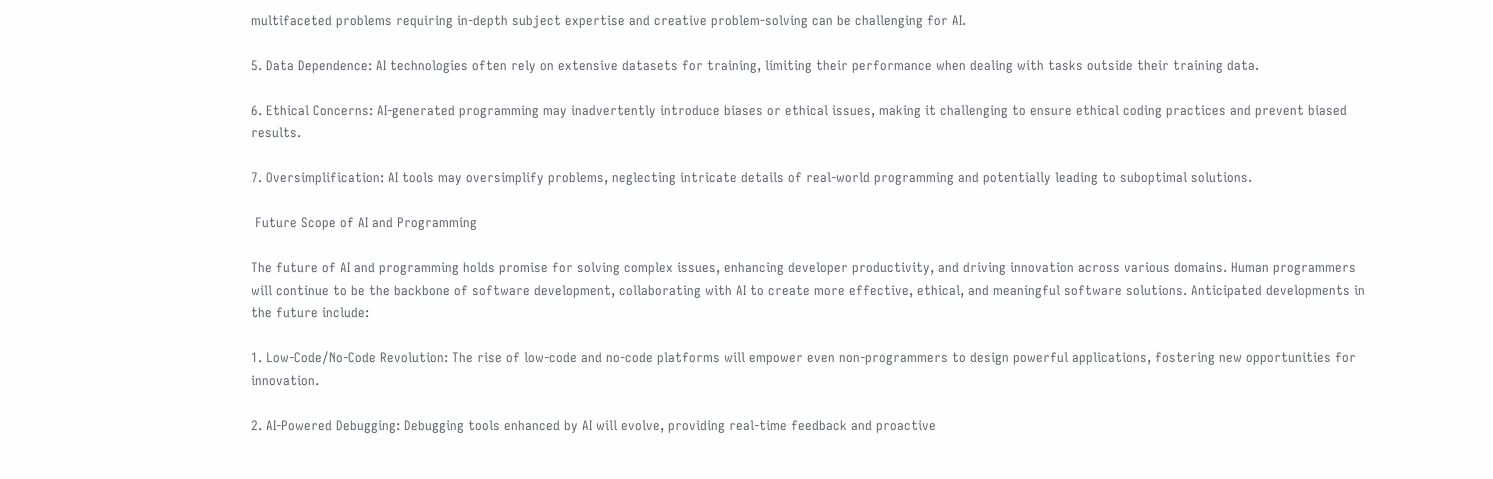multifaceted problems requiring in-depth subject expertise and creative problem-solving can be challenging for AI.

5. Data Dependence: AI technologies often rely on extensive datasets for training, limiting their performance when dealing with tasks outside their training data.

6. Ethical Concerns: AI-generated programming may inadvertently introduce biases or ethical issues, making it challenging to ensure ethical coding practices and prevent biased results.

7. Oversimplification: AI tools may oversimplify problems, neglecting intricate details of real-world programming and potentially leading to suboptimal solutions.

 Future Scope of AI and Programming

The future of AI and programming holds promise for solving complex issues, enhancing developer productivity, and driving innovation across various domains. Human programmers will continue to be the backbone of software development, collaborating with AI to create more effective, ethical, and meaningful software solutions. Anticipated developments in the future include:

1. Low-Code/No-Code Revolution: The rise of low-code and no-code platforms will empower even non-programmers to design powerful applications, fostering new opportunities for innovation.

2. AI-Powered Debugging: Debugging tools enhanced by AI will evolve, providing real-time feedback and proactive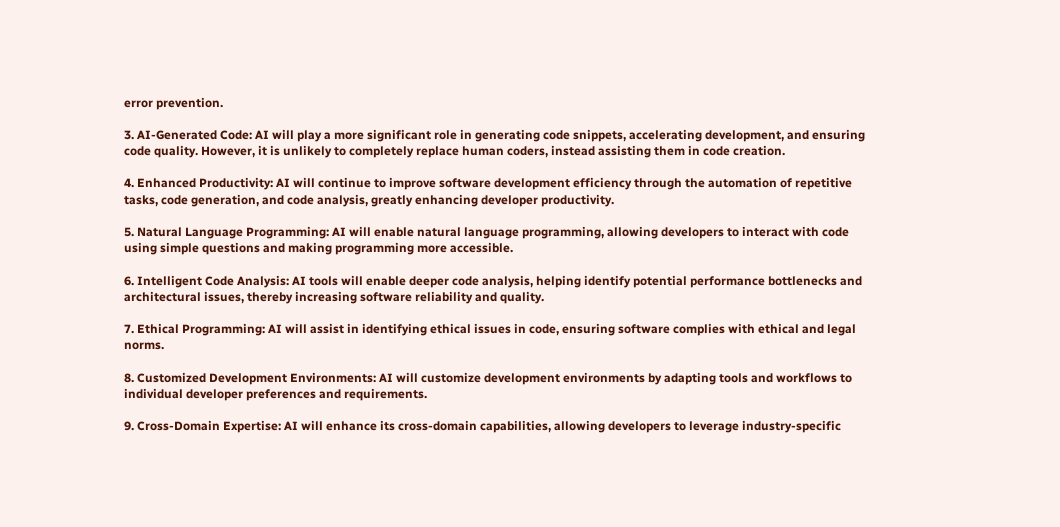error prevention.

3. AI-Generated Code: AI will play a more significant role in generating code snippets, accelerating development, and ensuring code quality. However, it is unlikely to completely replace human coders, instead assisting them in code creation.

4. Enhanced Productivity: AI will continue to improve software development efficiency through the automation of repetitive tasks, code generation, and code analysis, greatly enhancing developer productivity.

5. Natural Language Programming: AI will enable natural language programming, allowing developers to interact with code using simple questions and making programming more accessible.

6. Intelligent Code Analysis: AI tools will enable deeper code analysis, helping identify potential performance bottlenecks and architectural issues, thereby increasing software reliability and quality.

7. Ethical Programming: AI will assist in identifying ethical issues in code, ensuring software complies with ethical and legal norms.

8. Customized Development Environments: AI will customize development environments by adapting tools and workflows to individual developer preferences and requirements.

9. Cross-Domain Expertise: AI will enhance its cross-domain capabilities, allowing developers to leverage industry-specific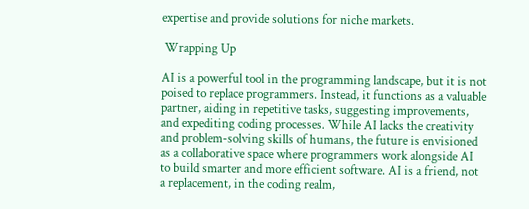expertise and provide solutions for niche markets.

 Wrapping Up

AI is a powerful tool in the programming landscape, but it is not poised to replace programmers. Instead, it functions as a valuable partner, aiding in repetitive tasks, suggesting improvements, and expediting coding processes. While AI lacks the creativity and problem-solving skills of humans, the future is envisioned as a collaborative space where programmers work alongside AI to build smarter and more efficient software. AI is a friend, not a replacement, in the coding realm,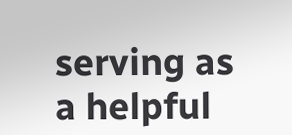serving as a helpful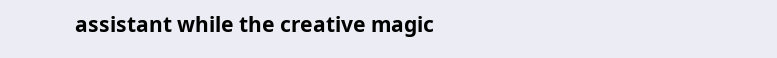assistant while the creative magic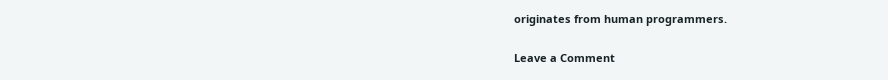originates from human programmers.

Leave a Comment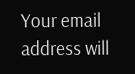Your email address will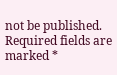not be published. Required fields are marked *